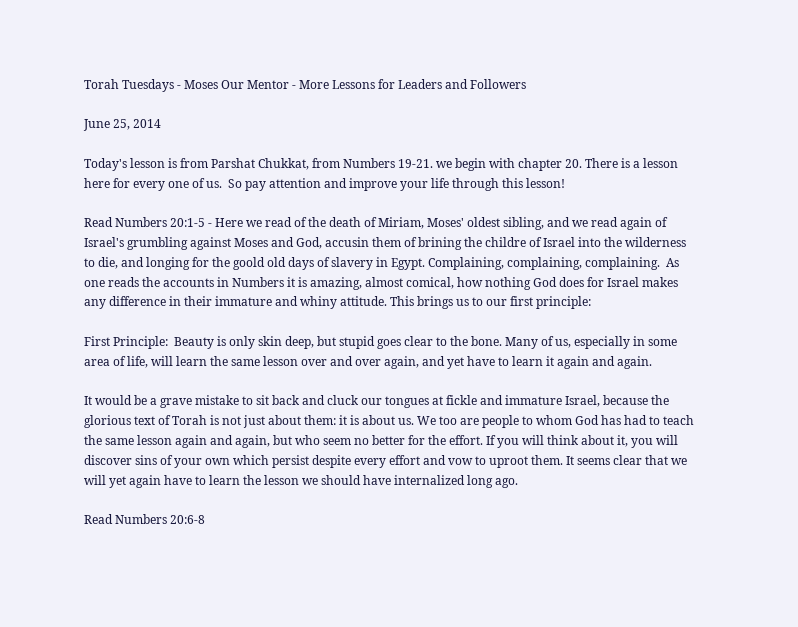Torah Tuesdays - Moses Our Mentor - More Lessons for Leaders and Followers

June 25, 2014

Today's lesson is from Parshat Chukkat, from Numbers 19-21. we begin with chapter 20. There is a lesson here for every one of us.  So pay attention and improve your life through this lesson!

Read Numbers 20:1-5 - Here we read of the death of Miriam, Moses' oldest sibling, and we read again of Israel's grumbling against Moses and God, accusin them of brining the childre of Israel into the wilderness to die, and longing for the goold old days of slavery in Egypt. Complaining, complaining, complaining.  As one reads the accounts in Numbers it is amazing, almost comical, how nothing God does for Israel makes any difference in their immature and whiny attitude. This brings us to our first principle:

First Principle:  Beauty is only skin deep, but stupid goes clear to the bone. Many of us, especially in some area of life, will learn the same lesson over and over again, and yet have to learn it again and again.

It would be a grave mistake to sit back and cluck our tongues at fickle and immature Israel, because the glorious text of Torah is not just about them: it is about us. We too are people to whom God has had to teach the same lesson again and again, but who seem no better for the effort. If you will think about it, you will discover sins of your own which persist despite every effort and vow to uproot them. It seems clear that we will yet again have to learn the lesson we should have internalized long ago.

Read Numbers 20:6-8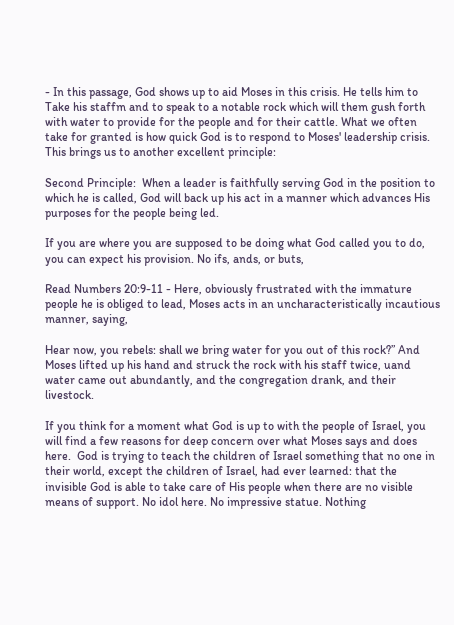- In this passage, God shows up to aid Moses in this crisis. He tells him to Take his staffm and to speak to a notable rock which will them gush forth with water to provide for the people and for their cattle. What we often take for granted is how quick God is to respond to Moses' leadership crisis. This brings us to another excellent principle:

Second Principle:  When a leader is faithfully serving God in the position to which he is called, God will back up his act in a manner which advances His purposes for the people being led.

If you are where you are supposed to be doing what God called you to do, you can expect his provision. No ifs, ands, or buts,

Read Numbers 20:9-11 - Here, obviously frustrated with the immature  people he is obliged to lead, Moses acts in an uncharacteristically incautious manner, saying,

Hear now, you rebels: shall we bring water for you out of this rock?” And Moses lifted up his hand and struck the rock with his staff twice, uand water came out abundantly, and the congregation drank, and their livestock.

If you think for a moment what God is up to with the people of Israel, you will find a few reasons for deep concern over what Moses says and does here.  God is trying to teach the children of Israel something that no one in their world, except the children of Israel, had ever learned: that the invisible God is able to take care of His people when there are no visible means of support. No idol here. No impressive statue. Nothing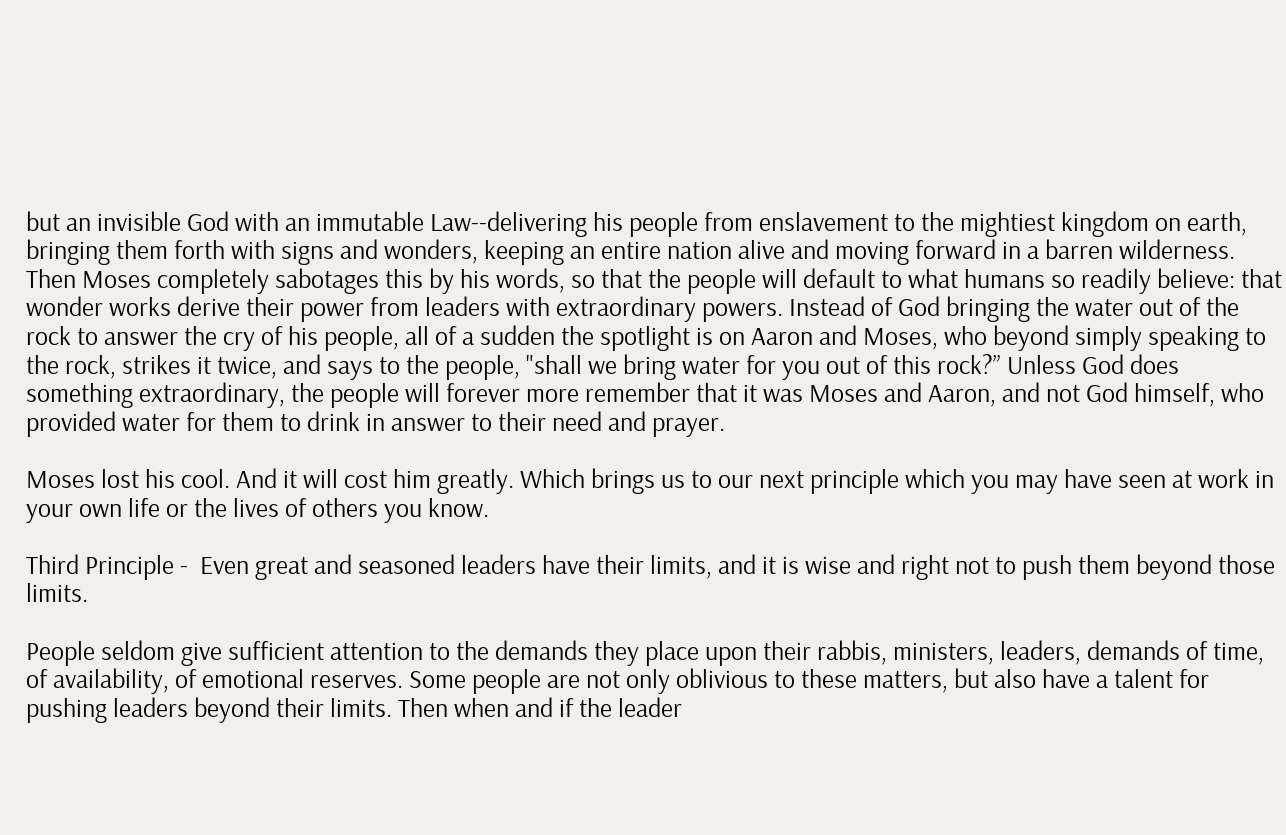but an invisible God with an immutable Law--delivering his people from enslavement to the mightiest kingdom on earth, bringing them forth with signs and wonders, keeping an entire nation alive and moving forward in a barren wilderness.  Then Moses completely sabotages this by his words, so that the people will default to what humans so readily believe: that wonder works derive their power from leaders with extraordinary powers. Instead of God bringing the water out of the rock to answer the cry of his people, all of a sudden the spotlight is on Aaron and Moses, who beyond simply speaking to the rock, strikes it twice, and says to the people, "shall we bring water for you out of this rock?” Unless God does something extraordinary, the people will forever more remember that it was Moses and Aaron, and not God himself, who provided water for them to drink in answer to their need and prayer.

Moses lost his cool. And it will cost him greatly. Which brings us to our next principle which you may have seen at work in your own life or the lives of others you know.

Third Principle -  Even great and seasoned leaders have their limits, and it is wise and right not to push them beyond those limits.

People seldom give sufficient attention to the demands they place upon their rabbis, ministers, leaders, demands of time, of availability, of emotional reserves. Some people are not only oblivious to these matters, but also have a talent for pushing leaders beyond their limits. Then when and if the leader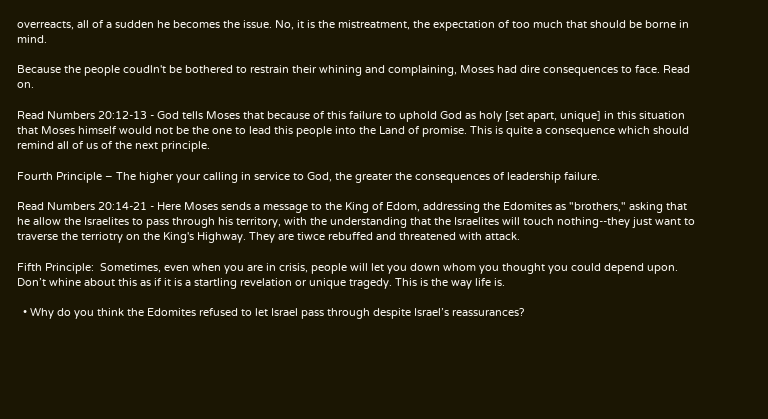overreacts, all of a sudden he becomes the issue. No, it is the mistreatment, the expectation of too much that should be borne in mind.

Because the people coudln't be bothered to restrain their whining and complaining, Moses had dire consequences to face. Read on.

Read Numbers 20:12-13 - God tells Moses that because of this failure to uphold God as holy [set apart, unique] in this situation that Moses himself would not be the one to lead this people into the Land of promise. This is quite a consequence which should remind all of us of the next principle.

Fourth Principle – The higher your calling in service to God, the greater the consequences of leadership failure.

Read Numbers 20:14-21 - Here Moses sends a message to the King of Edom, addressing the Edomites as "brothers," asking that he allow the Israelites to pass through his territory, with the understanding that the Israelites will touch nothing--they just want to traverse the terriotry on the King's Highway. They are tiwce rebuffed and threatened with attack.

Fifth Principle:  Sometimes, even when you are in crisis, people will let you down whom you thought you could depend upon. Don’t whine about this as if it is a startling revelation or unique tragedy. This is the way life is.

  • Why do you think the Edomites refused to let Israel pass through despite Israel’s reassurances?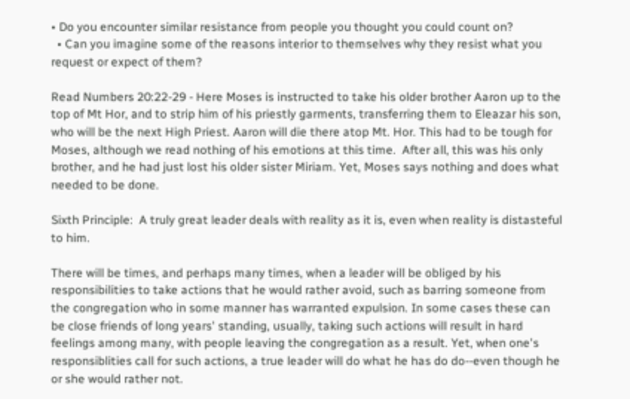• Do you encounter similar resistance from people you thought you could count on?
  • Can you imagine some of the reasons interior to themselves why they resist what you request or expect of them?

Read Numbers 20:22-29 - Here Moses is instructed to take his older brother Aaron up to the top of Mt Hor, and to strip him of his priestly garments, transferring them to Eleazar his son, who will be the next High Priest. Aaron will die there atop Mt. Hor. This had to be tough for Moses, although we read nothing of his emotions at this time.  After all, this was his only brother, and he had just lost his older sister Miriam. Yet, Moses says nothing and does what needed to be done.

Sixth Principle:  A truly great leader deals with reality as it is, even when reality is distasteful to him.

There will be times, and perhaps many times, when a leader will be obliged by his responsibilities to take actions that he would rather avoid, such as barring someone from the congregation who in some manner has warranted expulsion. In some cases these can be close friends of long years' standing, usually, taking such actions will result in hard feelings among many, with people leaving the congregation as a result. Yet, when one's responsiblities call for such actions, a true leader will do what he has do do--even though he or she would rather not.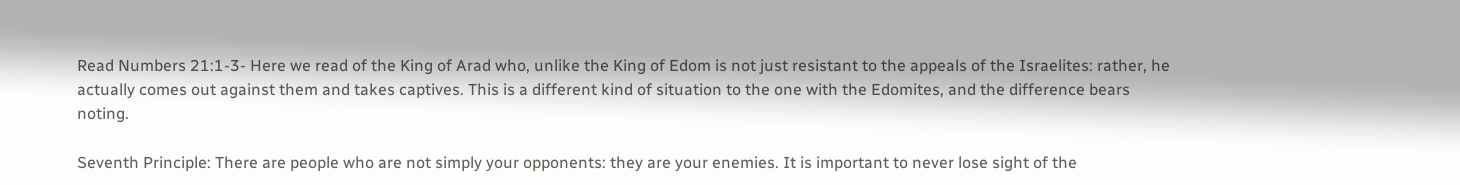Read Numbers 21:1-3- Here we read of the King of Arad who, unlike the King of Edom is not just resistant to the appeals of the Israelites: rather, he actually comes out against them and takes captives. This is a different kind of situation to the one with the Edomites, and the difference bears noting.

Seventh Principle: There are people who are not simply your opponents: they are your enemies. It is important to never lose sight of the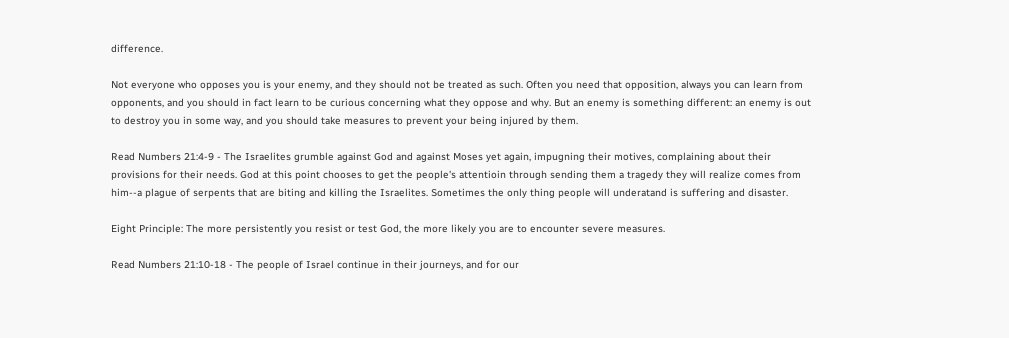difference.

Not everyone who opposes you is your enemy, and they should not be treated as such. Often you need that opposition, always you can learn from opponents, and you should in fact learn to be curious concerning what they oppose and why. But an enemy is something different: an enemy is out to destroy you in some way, and you should take measures to prevent your being injured by them.

Read Numbers 21:4-9 - The Israelites grumble against God and against Moses yet again, impugning their motives, complaining about their provisions for their needs. God at this point chooses to get the people's attentioin through sending them a tragedy they will realize comes from him--a plague of serpents that are biting and killing the Israelites. Sometimes the only thing people will underatand is suffering and disaster.

Eight Principle: The more persistently you resist or test God, the more likely you are to encounter severe measures.

Read Numbers 21:10-18 - The people of Israel continue in their journeys, and for our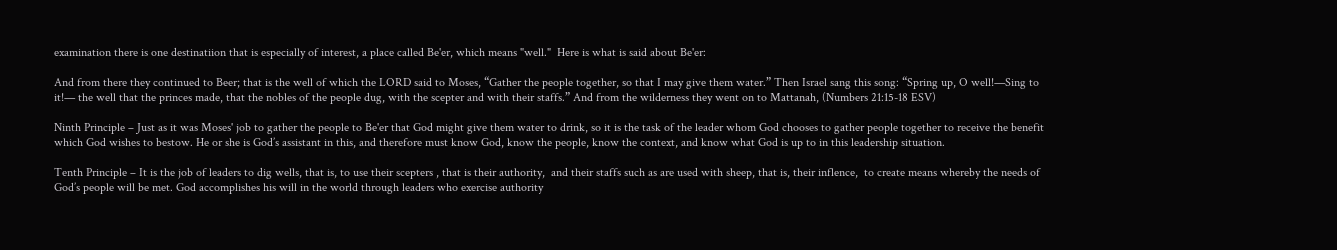examination there is one destinatiion that is especially of interest, a place called Be'er, which means "well."  Here is what is said about Be'er:

And from there they continued to Beer; that is the well of which the LORD said to Moses, “Gather the people together, so that I may give them water.” Then Israel sang this song: “Spring up, O well!—Sing to it!— the well that the princes made, that the nobles of the people dug, with the scepter and with their staffs.” And from the wilderness they went on to Mattanah, (Numbers 21:15-18 ESV)

Ninth Principle – Just as it was Moses' job to gather the people to Be'er that God might give them water to drink, so it is the task of the leader whom God chooses to gather people together to receive the benefit which God wishes to bestow. He or she is God’s assistant in this, and therefore must know God, know the people, know the context, and know what God is up to in this leadership situation.

Tenth Principle – It is the job of leaders to dig wells, that is, to use their scepters , that is their authority,  and their staffs such as are used with sheep, that is, their inflence,  to create means whereby the needs of God’s people will be met. God accomplishes his will in the world through leaders who exercise authority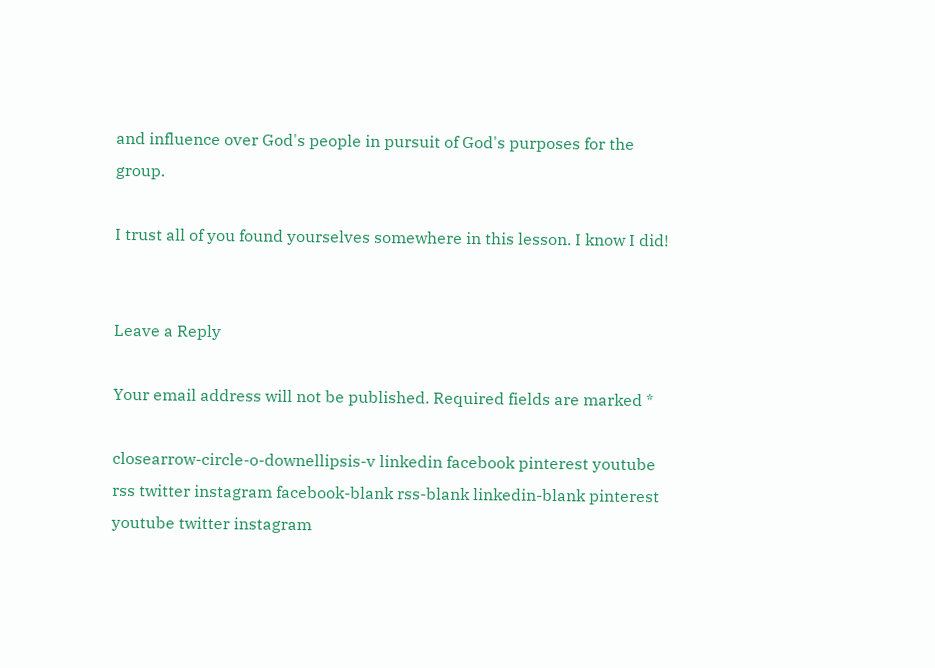and influence over God's people in pursuit of God's purposes for the group.

I trust all of you found yourselves somewhere in this lesson. I know I did!


Leave a Reply

Your email address will not be published. Required fields are marked *

closearrow-circle-o-downellipsis-v linkedin facebook pinterest youtube rss twitter instagram facebook-blank rss-blank linkedin-blank pinterest youtube twitter instagram